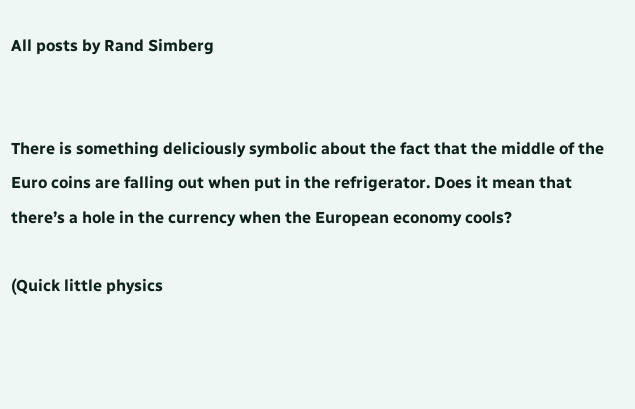All posts by Rand Simberg


There is something deliciously symbolic about the fact that the middle of the Euro coins are falling out when put in the refrigerator. Does it mean that there’s a hole in the currency when the European economy cools?

(Quick little physics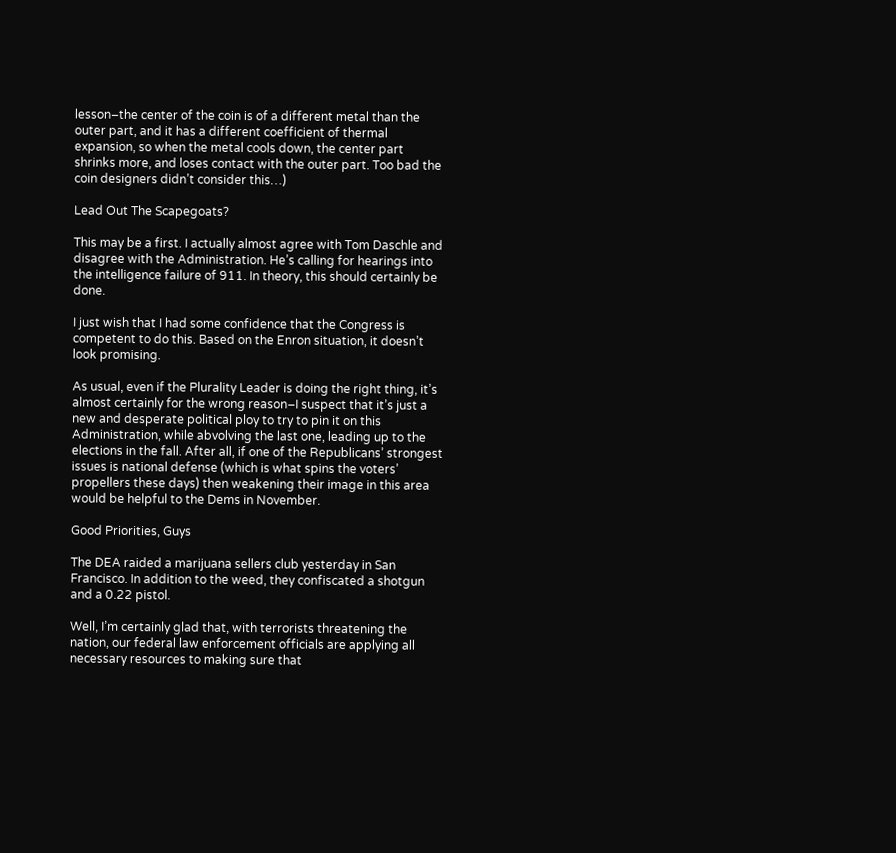lesson–the center of the coin is of a different metal than the outer part, and it has a different coefficient of thermal expansion, so when the metal cools down, the center part shrinks more, and loses contact with the outer part. Too bad the coin designers didn’t consider this…)

Lead Out The Scapegoats?

This may be a first. I actually almost agree with Tom Daschle and disagree with the Administration. He’s calling for hearings into the intelligence failure of 911. In theory, this should certainly be done.

I just wish that I had some confidence that the Congress is competent to do this. Based on the Enron situation, it doesn’t look promising.

As usual, even if the Plurality Leader is doing the right thing, it’s almost certainly for the wrong reason–I suspect that it’s just a new and desperate political ploy to try to pin it on this Administration, while abvolving the last one, leading up to the elections in the fall. After all, if one of the Republicans’ strongest issues is national defense (which is what spins the voters’ propellers these days) then weakening their image in this area would be helpful to the Dems in November.

Good Priorities, Guys

The DEA raided a marijuana sellers club yesterday in San Francisco. In addition to the weed, they confiscated a shotgun and a 0.22 pistol.

Well, I’m certainly glad that, with terrorists threatening the nation, our federal law enforcement officials are applying all necessary resources to making sure that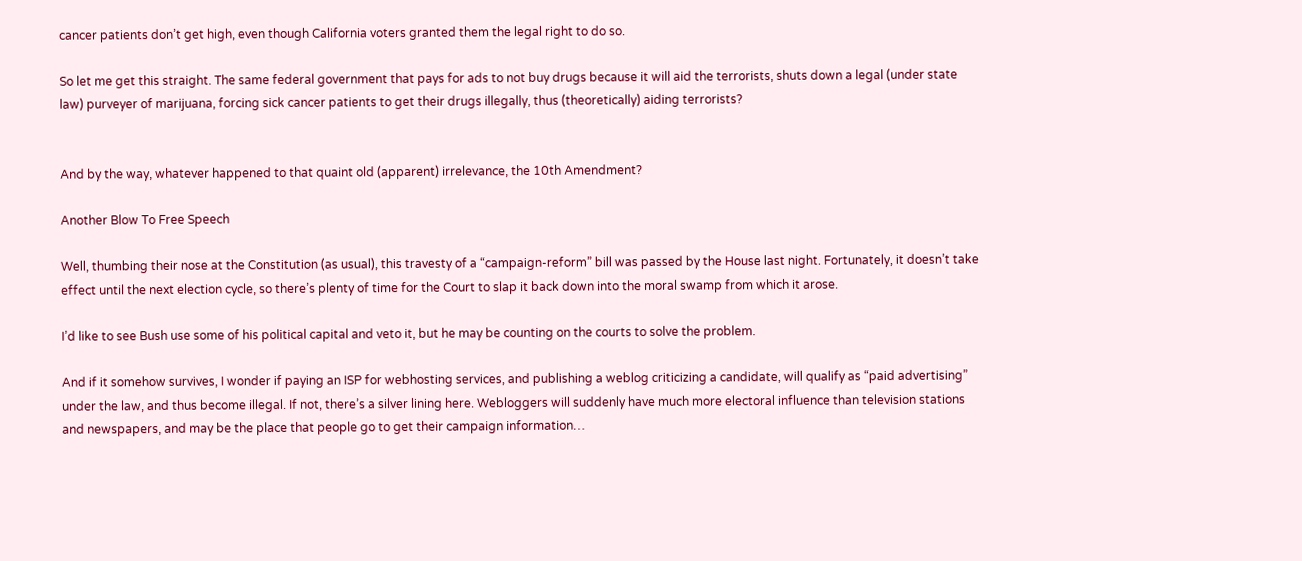cancer patients don’t get high, even though California voters granted them the legal right to do so.

So let me get this straight. The same federal government that pays for ads to not buy drugs because it will aid the terrorists, shuts down a legal (under state law) purveyer of marijuana, forcing sick cancer patients to get their drugs illegally, thus (theoretically) aiding terrorists?


And by the way, whatever happened to that quaint old (apparent) irrelevance, the 10th Amendment?

Another Blow To Free Speech

Well, thumbing their nose at the Constitution (as usual), this travesty of a “campaign-reform” bill was passed by the House last night. Fortunately, it doesn’t take effect until the next election cycle, so there’s plenty of time for the Court to slap it back down into the moral swamp from which it arose.

I’d like to see Bush use some of his political capital and veto it, but he may be counting on the courts to solve the problem.

And if it somehow survives, I wonder if paying an ISP for webhosting services, and publishing a weblog criticizing a candidate, will qualify as “paid advertising” under the law, and thus become illegal. If not, there’s a silver lining here. Webloggers will suddenly have much more electoral influence than television stations and newspapers, and may be the place that people go to get their campaign information…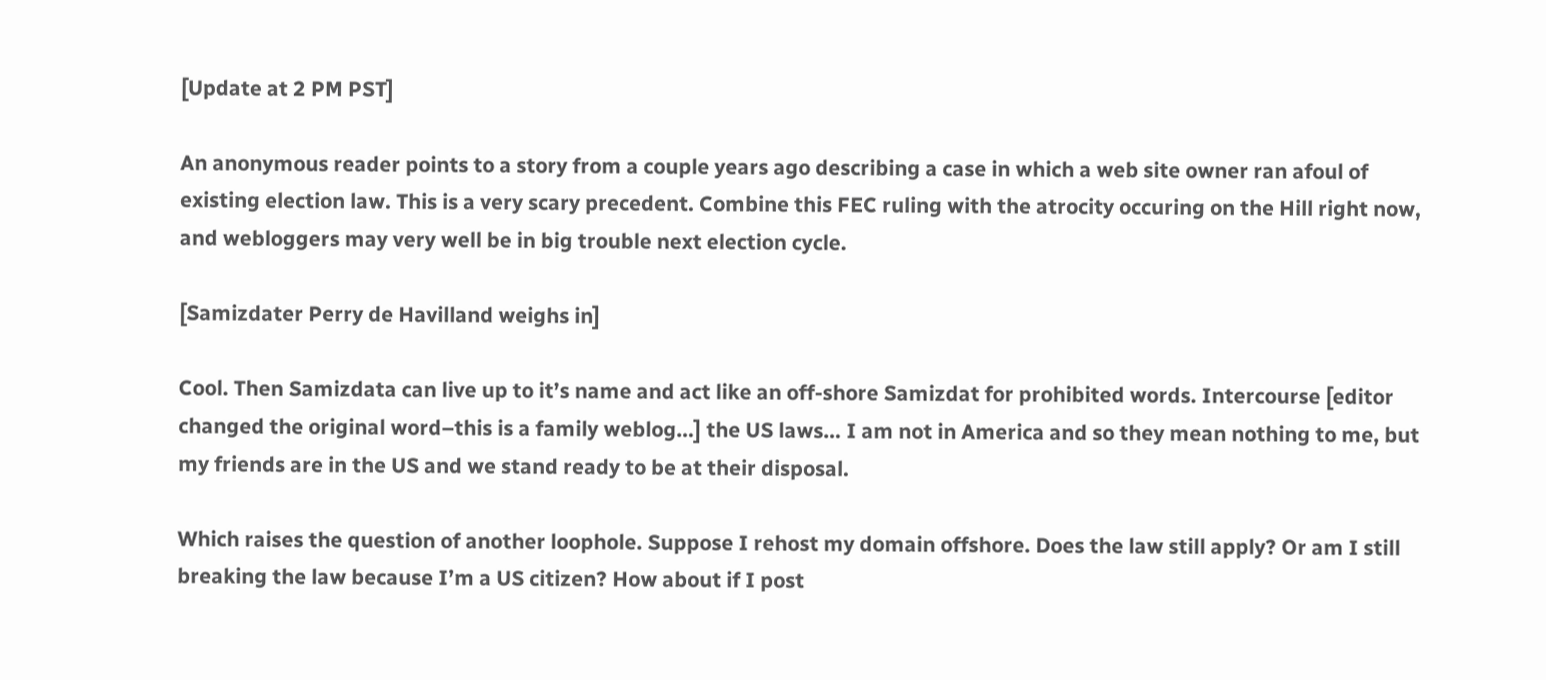[Update at 2 PM PST]

An anonymous reader points to a story from a couple years ago describing a case in which a web site owner ran afoul of existing election law. This is a very scary precedent. Combine this FEC ruling with the atrocity occuring on the Hill right now, and webloggers may very well be in big trouble next election cycle.

[Samizdater Perry de Havilland weighs in]

Cool. Then Samizdata can live up to it’s name and act like an off-shore Samizdat for prohibited words. Intercourse [editor changed the original word–this is a family weblog…] the US laws… I am not in America and so they mean nothing to me, but my friends are in the US and we stand ready to be at their disposal.

Which raises the question of another loophole. Suppose I rehost my domain offshore. Does the law still apply? Or am I still breaking the law because I’m a US citizen? How about if I post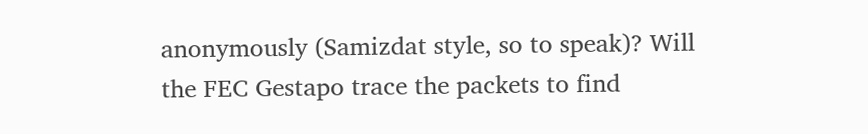anonymously (Samizdat style, so to speak)? Will the FEC Gestapo trace the packets to find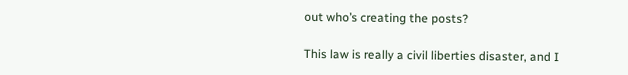out who’s creating the posts?

This law is really a civil liberties disaster, and I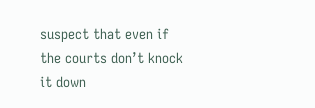suspect that even if the courts don’t knock it down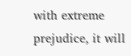with extreme prejudice, it will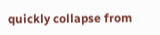quickly collapse from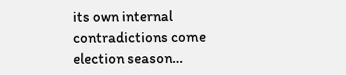its own internal contradictions come election season…